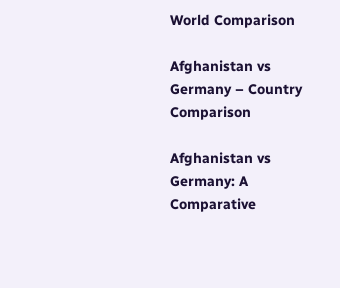World Comparison

Afghanistan vs Germany – Country Comparison

Afghanistan vs Germany: A Comparative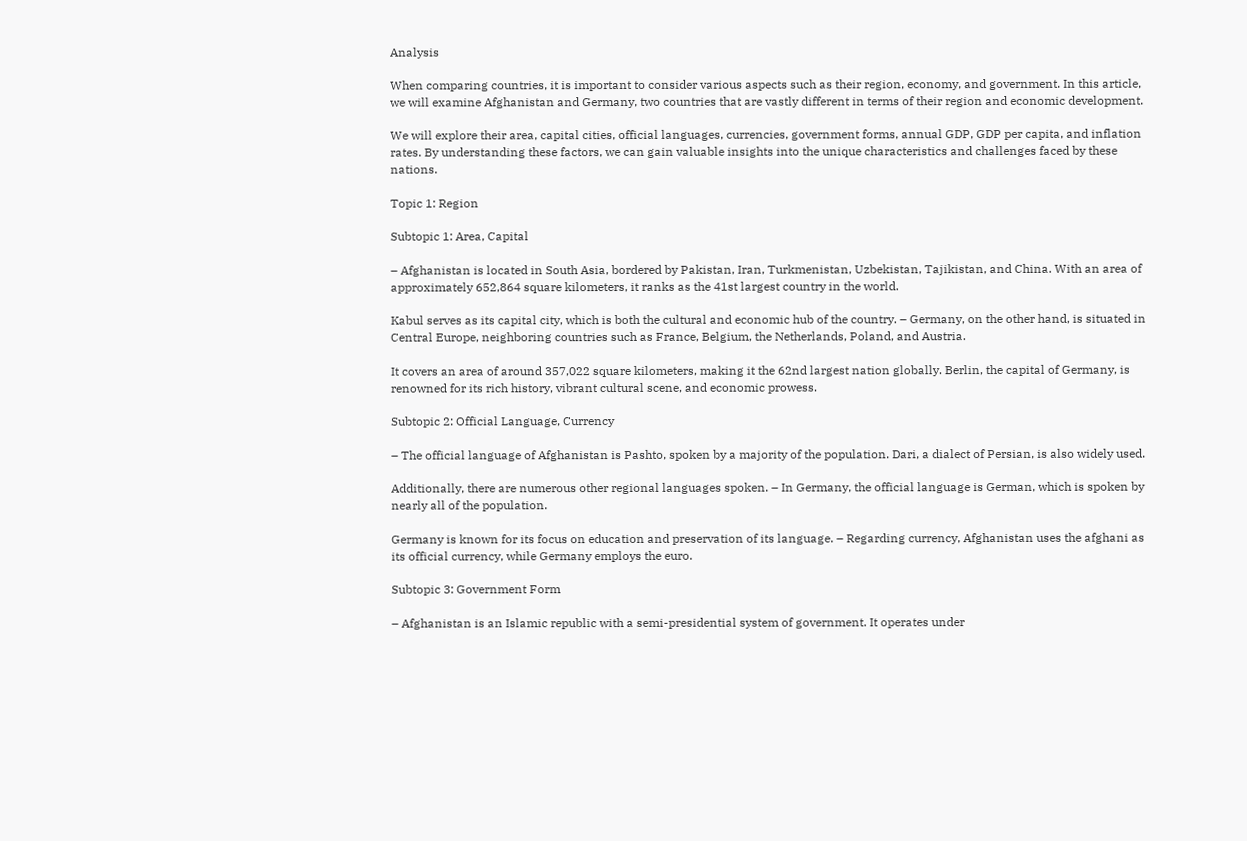Analysis

When comparing countries, it is important to consider various aspects such as their region, economy, and government. In this article, we will examine Afghanistan and Germany, two countries that are vastly different in terms of their region and economic development.

We will explore their area, capital cities, official languages, currencies, government forms, annual GDP, GDP per capita, and inflation rates. By understanding these factors, we can gain valuable insights into the unique characteristics and challenges faced by these nations.

Topic 1: Region

Subtopic 1: Area, Capital

– Afghanistan is located in South Asia, bordered by Pakistan, Iran, Turkmenistan, Uzbekistan, Tajikistan, and China. With an area of approximately 652,864 square kilometers, it ranks as the 41st largest country in the world.

Kabul serves as its capital city, which is both the cultural and economic hub of the country. – Germany, on the other hand, is situated in Central Europe, neighboring countries such as France, Belgium, the Netherlands, Poland, and Austria.

It covers an area of around 357,022 square kilometers, making it the 62nd largest nation globally. Berlin, the capital of Germany, is renowned for its rich history, vibrant cultural scene, and economic prowess.

Subtopic 2: Official Language, Currency

– The official language of Afghanistan is Pashto, spoken by a majority of the population. Dari, a dialect of Persian, is also widely used.

Additionally, there are numerous other regional languages spoken. – In Germany, the official language is German, which is spoken by nearly all of the population.

Germany is known for its focus on education and preservation of its language. – Regarding currency, Afghanistan uses the afghani as its official currency, while Germany employs the euro.

Subtopic 3: Government Form

– Afghanistan is an Islamic republic with a semi-presidential system of government. It operates under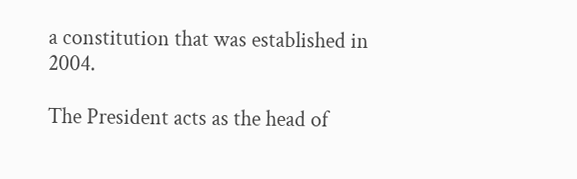a constitution that was established in 2004.

The President acts as the head of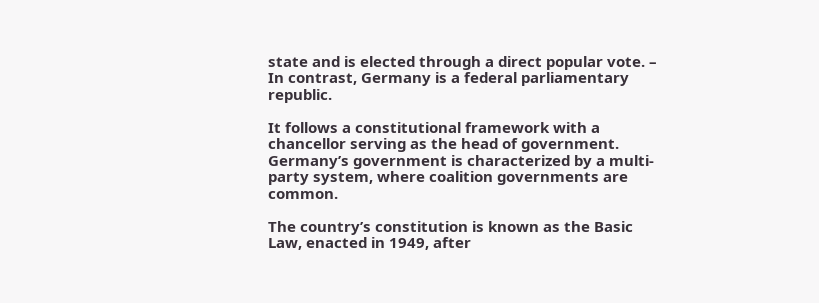state and is elected through a direct popular vote. – In contrast, Germany is a federal parliamentary republic.

It follows a constitutional framework with a chancellor serving as the head of government. Germany’s government is characterized by a multi-party system, where coalition governments are common.

The country’s constitution is known as the Basic Law, enacted in 1949, after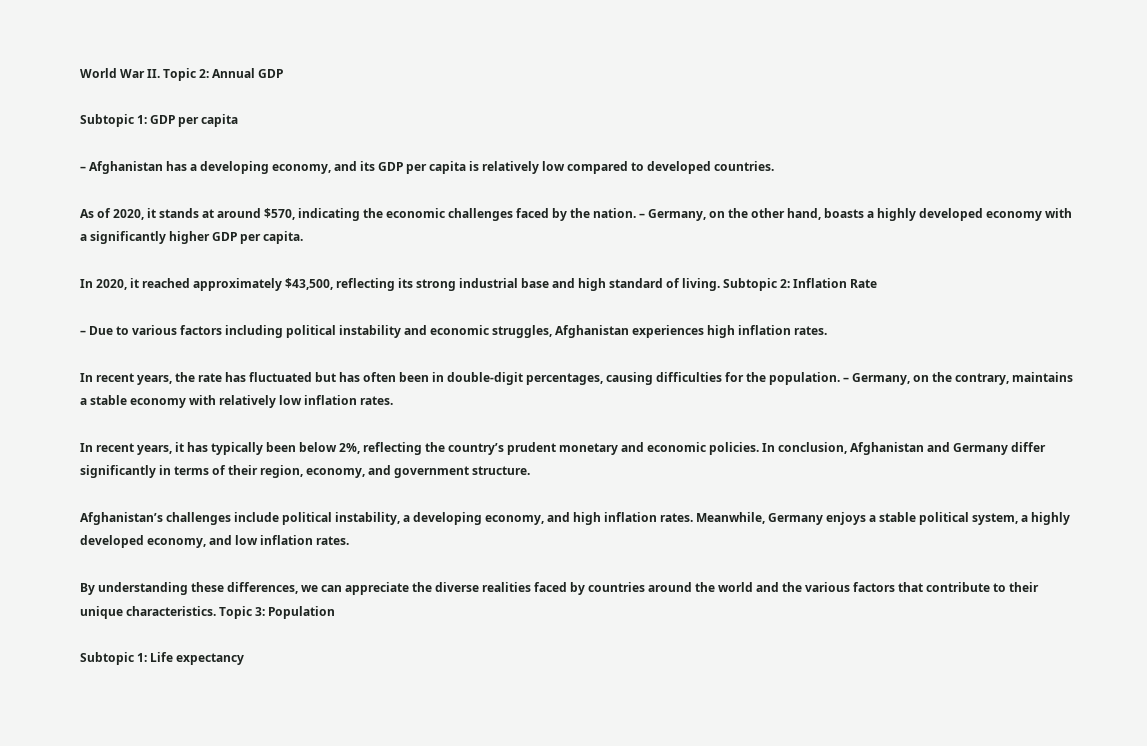World War II. Topic 2: Annual GDP

Subtopic 1: GDP per capita

– Afghanistan has a developing economy, and its GDP per capita is relatively low compared to developed countries.

As of 2020, it stands at around $570, indicating the economic challenges faced by the nation. – Germany, on the other hand, boasts a highly developed economy with a significantly higher GDP per capita.

In 2020, it reached approximately $43,500, reflecting its strong industrial base and high standard of living. Subtopic 2: Inflation Rate

– Due to various factors including political instability and economic struggles, Afghanistan experiences high inflation rates.

In recent years, the rate has fluctuated but has often been in double-digit percentages, causing difficulties for the population. – Germany, on the contrary, maintains a stable economy with relatively low inflation rates.

In recent years, it has typically been below 2%, reflecting the country’s prudent monetary and economic policies. In conclusion, Afghanistan and Germany differ significantly in terms of their region, economy, and government structure.

Afghanistan’s challenges include political instability, a developing economy, and high inflation rates. Meanwhile, Germany enjoys a stable political system, a highly developed economy, and low inflation rates.

By understanding these differences, we can appreciate the diverse realities faced by countries around the world and the various factors that contribute to their unique characteristics. Topic 3: Population

Subtopic 1: Life expectancy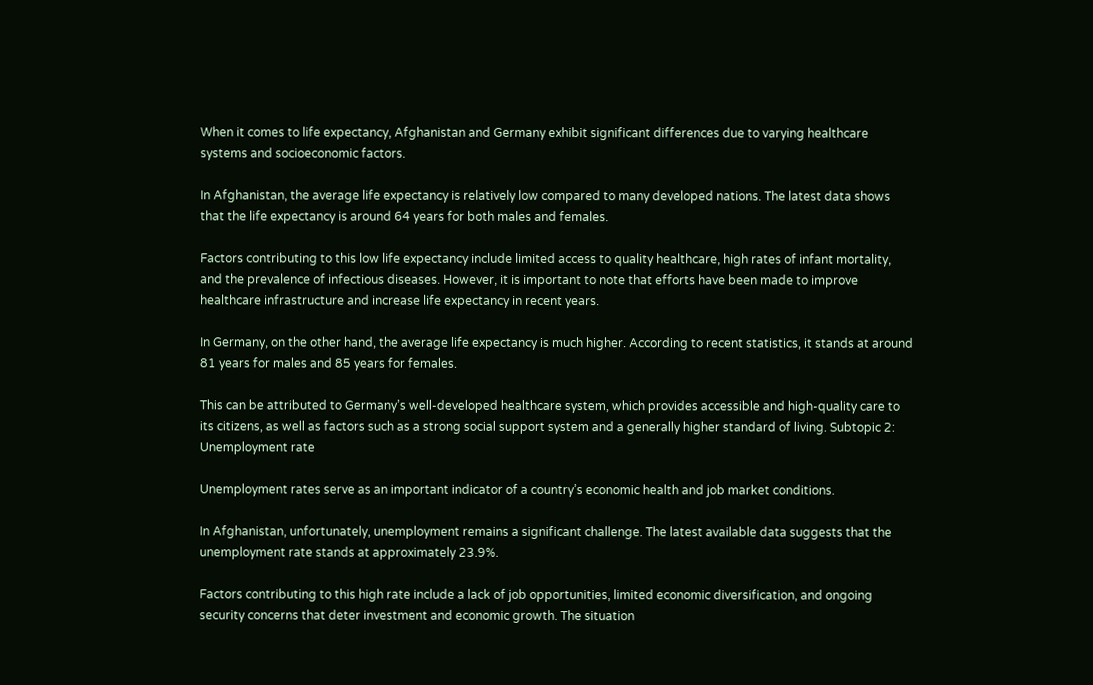When it comes to life expectancy, Afghanistan and Germany exhibit significant differences due to varying healthcare systems and socioeconomic factors.

In Afghanistan, the average life expectancy is relatively low compared to many developed nations. The latest data shows that the life expectancy is around 64 years for both males and females.

Factors contributing to this low life expectancy include limited access to quality healthcare, high rates of infant mortality, and the prevalence of infectious diseases. However, it is important to note that efforts have been made to improve healthcare infrastructure and increase life expectancy in recent years.

In Germany, on the other hand, the average life expectancy is much higher. According to recent statistics, it stands at around 81 years for males and 85 years for females.

This can be attributed to Germany’s well-developed healthcare system, which provides accessible and high-quality care to its citizens, as well as factors such as a strong social support system and a generally higher standard of living. Subtopic 2: Unemployment rate

Unemployment rates serve as an important indicator of a country’s economic health and job market conditions.

In Afghanistan, unfortunately, unemployment remains a significant challenge. The latest available data suggests that the unemployment rate stands at approximately 23.9%.

Factors contributing to this high rate include a lack of job opportunities, limited economic diversification, and ongoing security concerns that deter investment and economic growth. The situation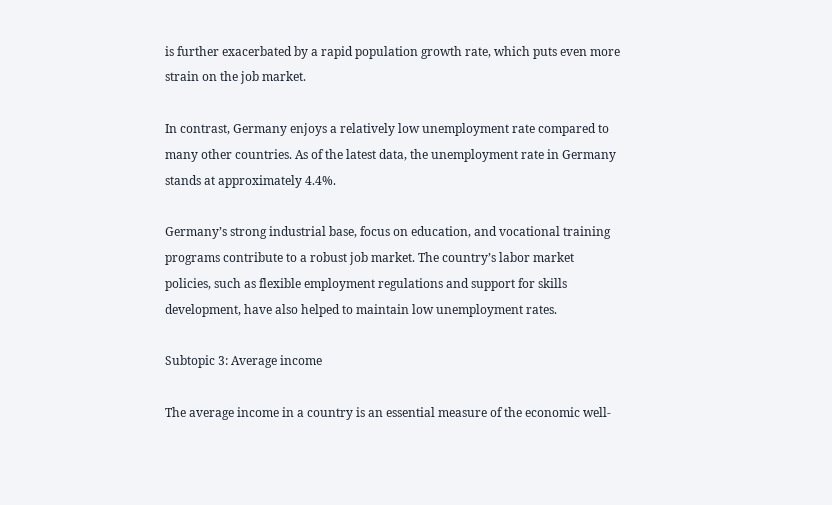is further exacerbated by a rapid population growth rate, which puts even more strain on the job market.

In contrast, Germany enjoys a relatively low unemployment rate compared to many other countries. As of the latest data, the unemployment rate in Germany stands at approximately 4.4%.

Germany’s strong industrial base, focus on education, and vocational training programs contribute to a robust job market. The country’s labor market policies, such as flexible employment regulations and support for skills development, have also helped to maintain low unemployment rates.

Subtopic 3: Average income

The average income in a country is an essential measure of the economic well-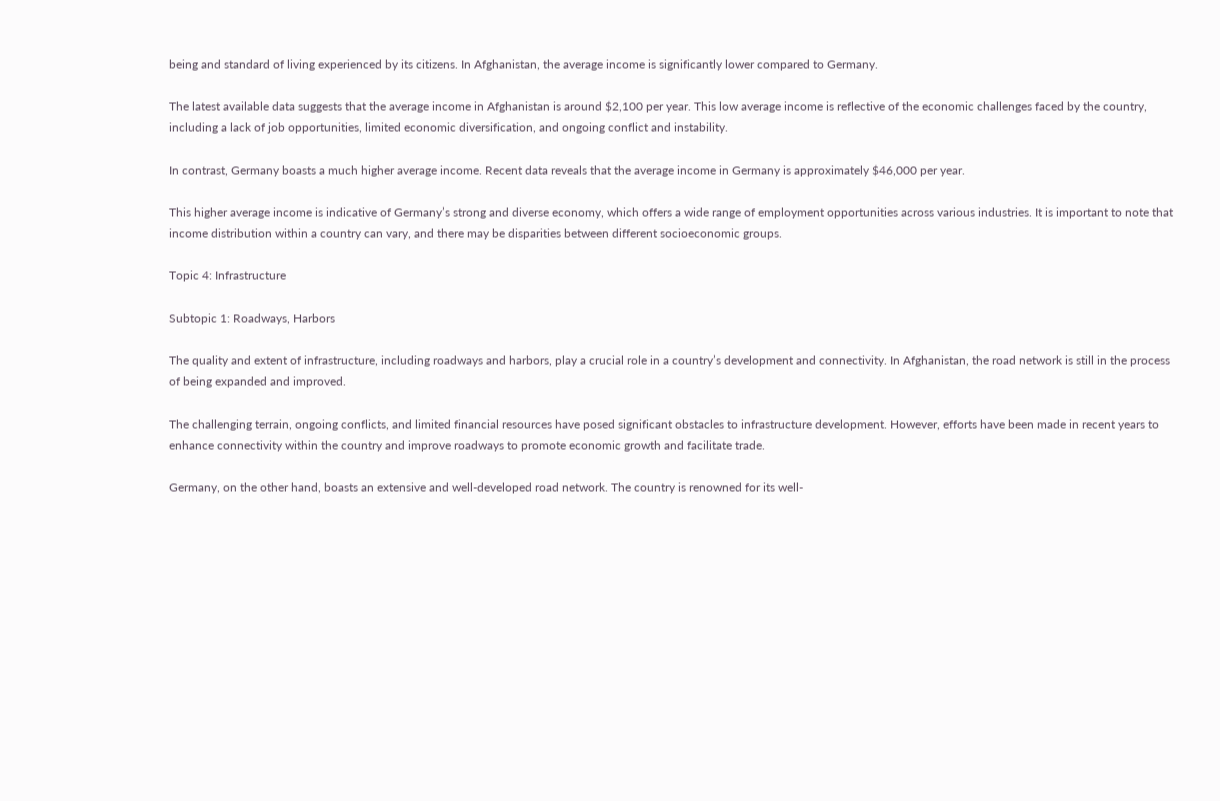being and standard of living experienced by its citizens. In Afghanistan, the average income is significantly lower compared to Germany.

The latest available data suggests that the average income in Afghanistan is around $2,100 per year. This low average income is reflective of the economic challenges faced by the country, including a lack of job opportunities, limited economic diversification, and ongoing conflict and instability.

In contrast, Germany boasts a much higher average income. Recent data reveals that the average income in Germany is approximately $46,000 per year.

This higher average income is indicative of Germany’s strong and diverse economy, which offers a wide range of employment opportunities across various industries. It is important to note that income distribution within a country can vary, and there may be disparities between different socioeconomic groups.

Topic 4: Infrastructure

Subtopic 1: Roadways, Harbors

The quality and extent of infrastructure, including roadways and harbors, play a crucial role in a country’s development and connectivity. In Afghanistan, the road network is still in the process of being expanded and improved.

The challenging terrain, ongoing conflicts, and limited financial resources have posed significant obstacles to infrastructure development. However, efforts have been made in recent years to enhance connectivity within the country and improve roadways to promote economic growth and facilitate trade.

Germany, on the other hand, boasts an extensive and well-developed road network. The country is renowned for its well-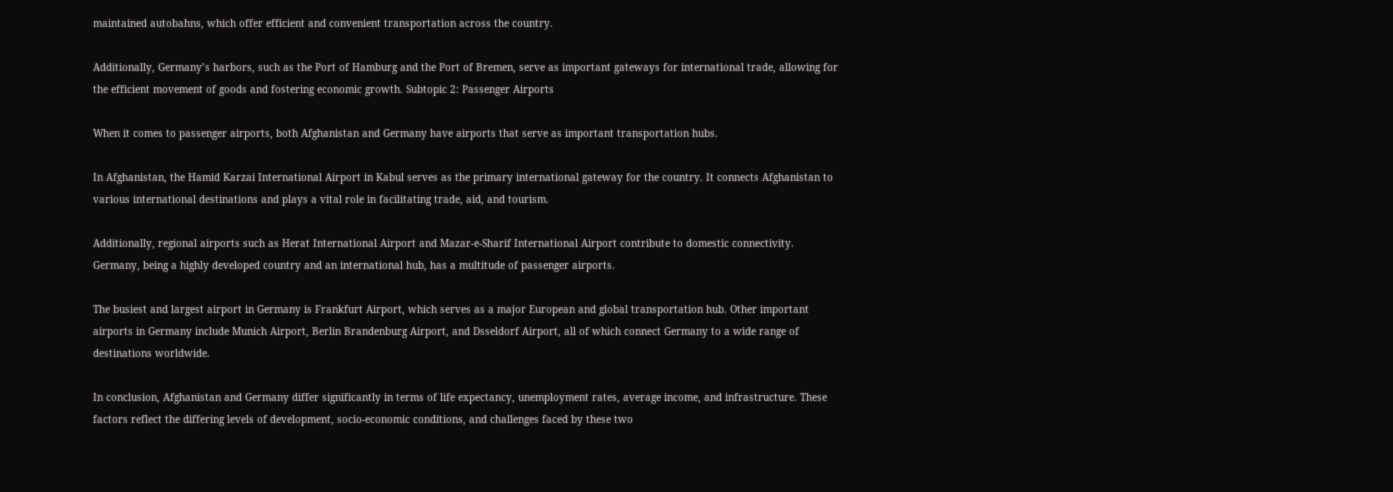maintained autobahns, which offer efficient and convenient transportation across the country.

Additionally, Germany’s harbors, such as the Port of Hamburg and the Port of Bremen, serve as important gateways for international trade, allowing for the efficient movement of goods and fostering economic growth. Subtopic 2: Passenger Airports

When it comes to passenger airports, both Afghanistan and Germany have airports that serve as important transportation hubs.

In Afghanistan, the Hamid Karzai International Airport in Kabul serves as the primary international gateway for the country. It connects Afghanistan to various international destinations and plays a vital role in facilitating trade, aid, and tourism.

Additionally, regional airports such as Herat International Airport and Mazar-e-Sharif International Airport contribute to domestic connectivity. Germany, being a highly developed country and an international hub, has a multitude of passenger airports.

The busiest and largest airport in Germany is Frankfurt Airport, which serves as a major European and global transportation hub. Other important airports in Germany include Munich Airport, Berlin Brandenburg Airport, and Dsseldorf Airport, all of which connect Germany to a wide range of destinations worldwide.

In conclusion, Afghanistan and Germany differ significantly in terms of life expectancy, unemployment rates, average income, and infrastructure. These factors reflect the differing levels of development, socio-economic conditions, and challenges faced by these two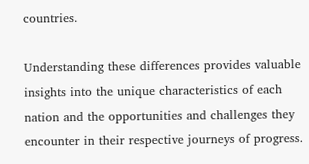countries.

Understanding these differences provides valuable insights into the unique characteristics of each nation and the opportunities and challenges they encounter in their respective journeys of progress.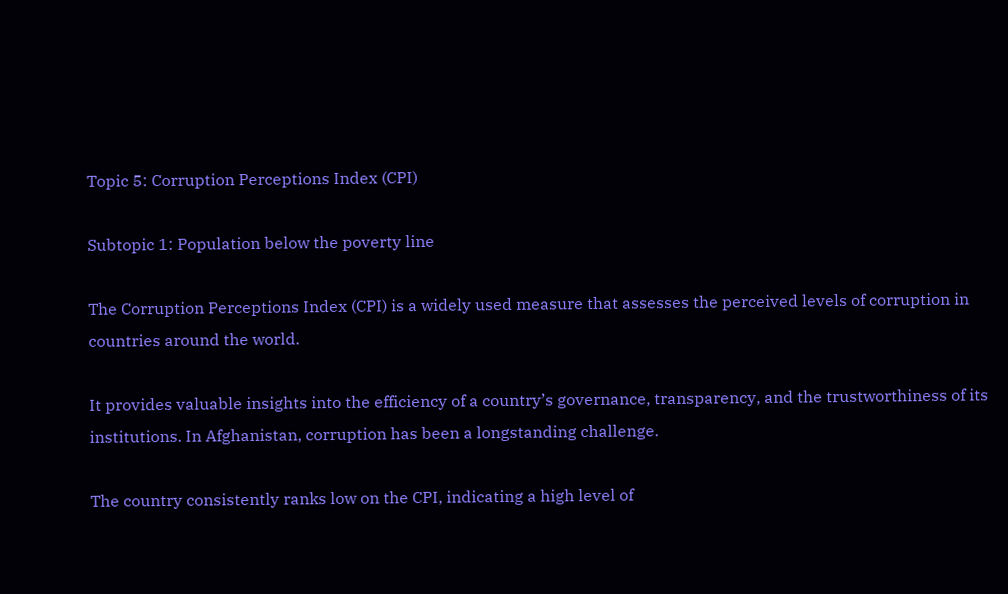Topic 5: Corruption Perceptions Index (CPI)

Subtopic 1: Population below the poverty line

The Corruption Perceptions Index (CPI) is a widely used measure that assesses the perceived levels of corruption in countries around the world.

It provides valuable insights into the efficiency of a country’s governance, transparency, and the trustworthiness of its institutions. In Afghanistan, corruption has been a longstanding challenge.

The country consistently ranks low on the CPI, indicating a high level of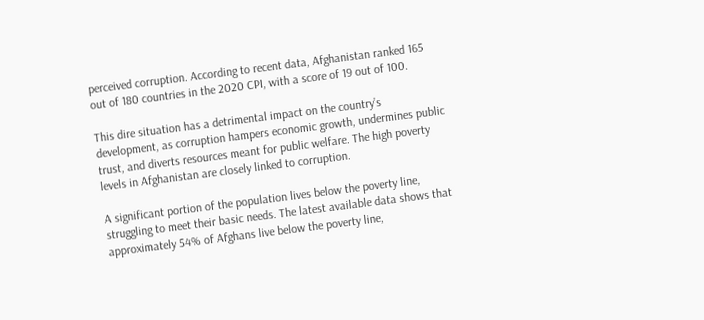perceived corruption. According to recent data, Afghanistan ranked 165 out of 180 countries in the 2020 CPI, with a score of 19 out of 100.

This dire situation has a detrimental impact on the country’s development, as corruption hampers economic growth, undermines public trust, and diverts resources meant for public welfare. The high poverty levels in Afghanistan are closely linked to corruption.

A significant portion of the population lives below the poverty line, struggling to meet their basic needs. The latest available data shows that approximately 54% of Afghans live below the poverty line,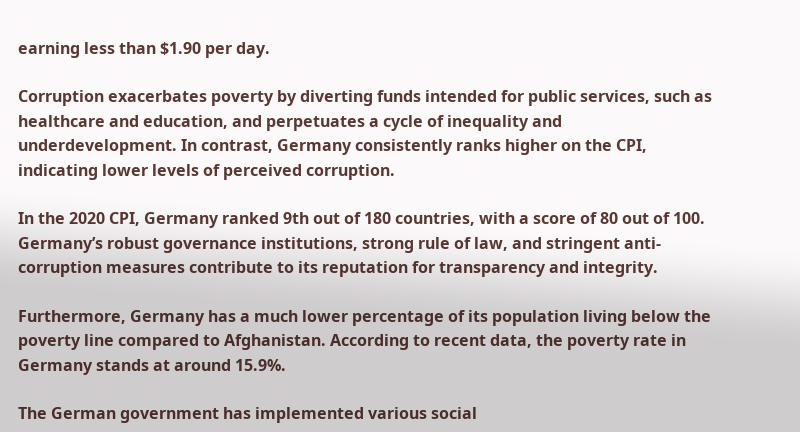earning less than $1.90 per day.

Corruption exacerbates poverty by diverting funds intended for public services, such as healthcare and education, and perpetuates a cycle of inequality and underdevelopment. In contrast, Germany consistently ranks higher on the CPI, indicating lower levels of perceived corruption.

In the 2020 CPI, Germany ranked 9th out of 180 countries, with a score of 80 out of 100. Germany’s robust governance institutions, strong rule of law, and stringent anti-corruption measures contribute to its reputation for transparency and integrity.

Furthermore, Germany has a much lower percentage of its population living below the poverty line compared to Afghanistan. According to recent data, the poverty rate in Germany stands at around 15.9%.

The German government has implemented various social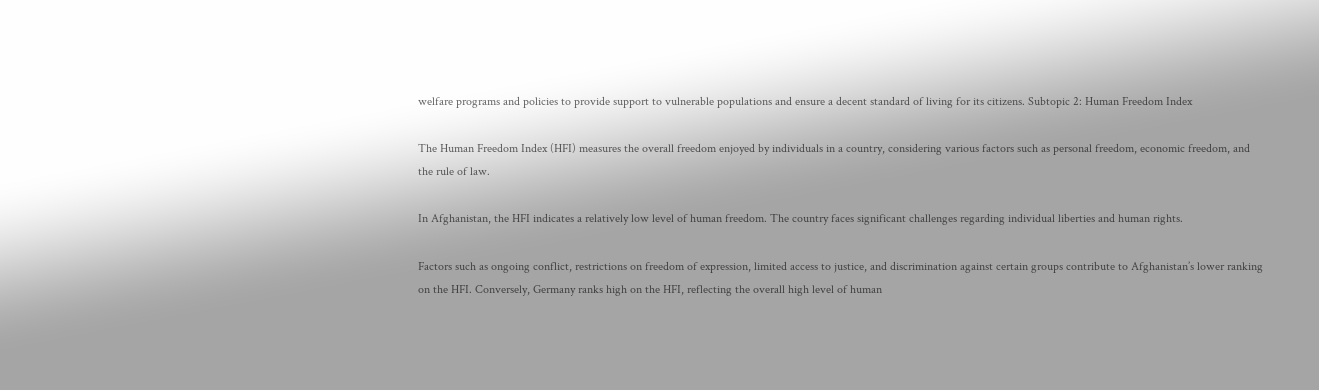welfare programs and policies to provide support to vulnerable populations and ensure a decent standard of living for its citizens. Subtopic 2: Human Freedom Index

The Human Freedom Index (HFI) measures the overall freedom enjoyed by individuals in a country, considering various factors such as personal freedom, economic freedom, and the rule of law.

In Afghanistan, the HFI indicates a relatively low level of human freedom. The country faces significant challenges regarding individual liberties and human rights.

Factors such as ongoing conflict, restrictions on freedom of expression, limited access to justice, and discrimination against certain groups contribute to Afghanistan’s lower ranking on the HFI. Conversely, Germany ranks high on the HFI, reflecting the overall high level of human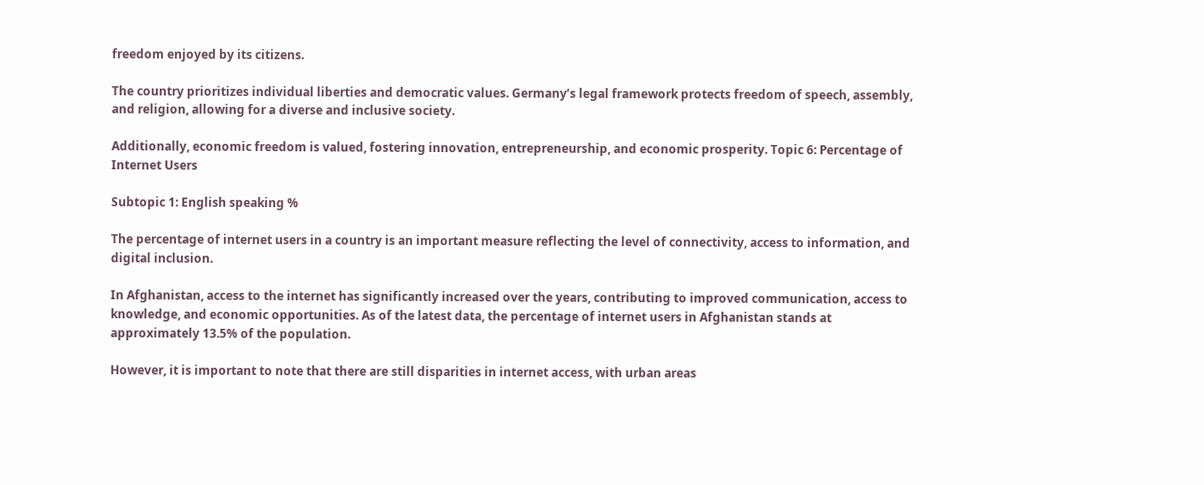freedom enjoyed by its citizens.

The country prioritizes individual liberties and democratic values. Germany’s legal framework protects freedom of speech, assembly, and religion, allowing for a diverse and inclusive society.

Additionally, economic freedom is valued, fostering innovation, entrepreneurship, and economic prosperity. Topic 6: Percentage of Internet Users

Subtopic 1: English speaking %

The percentage of internet users in a country is an important measure reflecting the level of connectivity, access to information, and digital inclusion.

In Afghanistan, access to the internet has significantly increased over the years, contributing to improved communication, access to knowledge, and economic opportunities. As of the latest data, the percentage of internet users in Afghanistan stands at approximately 13.5% of the population.

However, it is important to note that there are still disparities in internet access, with urban areas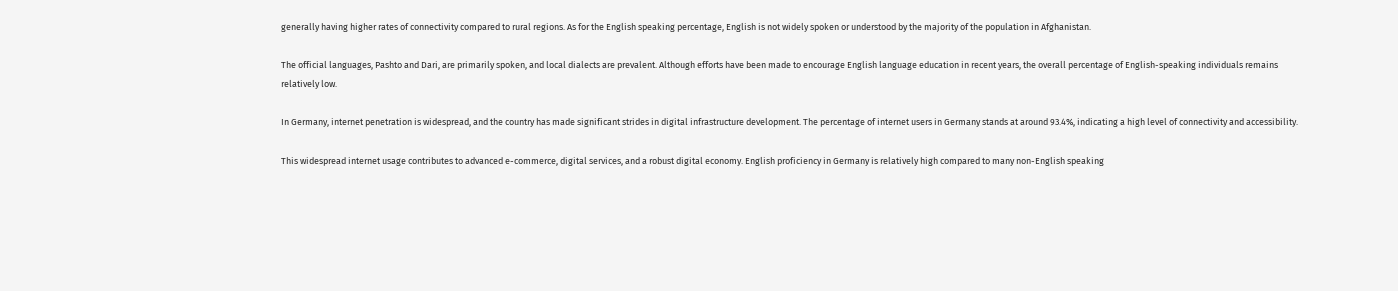generally having higher rates of connectivity compared to rural regions. As for the English speaking percentage, English is not widely spoken or understood by the majority of the population in Afghanistan.

The official languages, Pashto and Dari, are primarily spoken, and local dialects are prevalent. Although efforts have been made to encourage English language education in recent years, the overall percentage of English-speaking individuals remains relatively low.

In Germany, internet penetration is widespread, and the country has made significant strides in digital infrastructure development. The percentage of internet users in Germany stands at around 93.4%, indicating a high level of connectivity and accessibility.

This widespread internet usage contributes to advanced e-commerce, digital services, and a robust digital economy. English proficiency in Germany is relatively high compared to many non-English speaking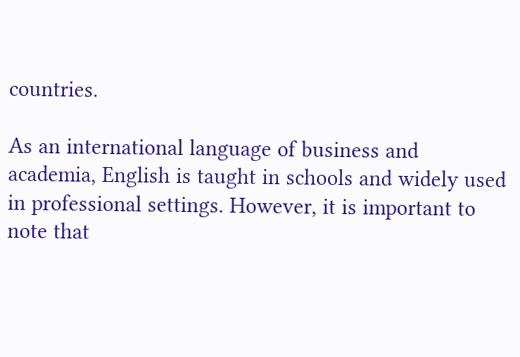countries.

As an international language of business and academia, English is taught in schools and widely used in professional settings. However, it is important to note that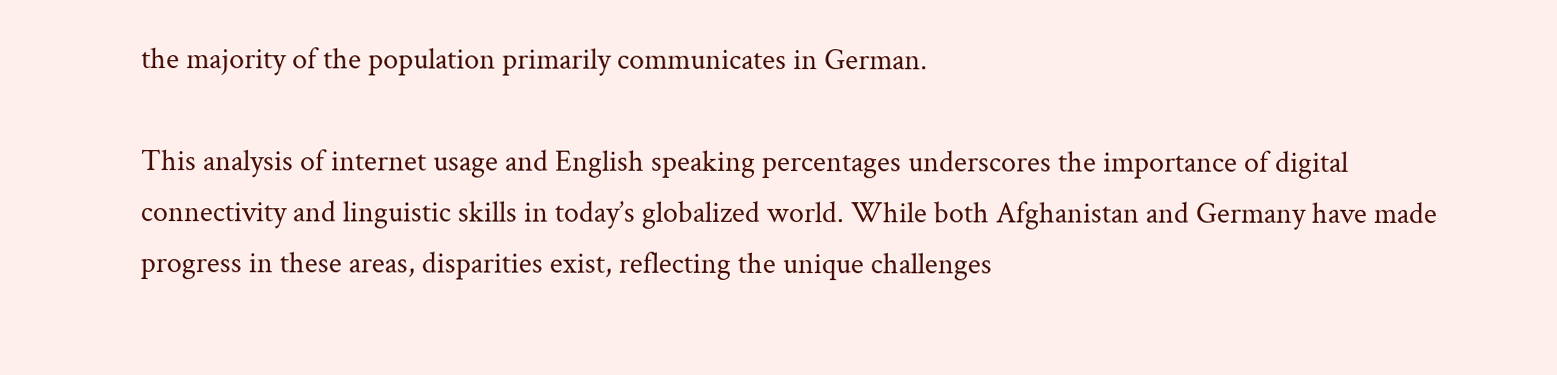the majority of the population primarily communicates in German.

This analysis of internet usage and English speaking percentages underscores the importance of digital connectivity and linguistic skills in today’s globalized world. While both Afghanistan and Germany have made progress in these areas, disparities exist, reflecting the unique challenges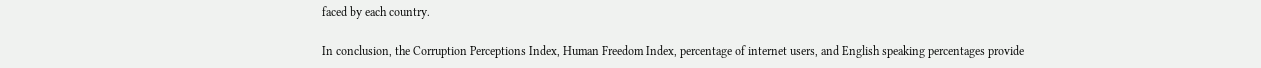faced by each country.

In conclusion, the Corruption Perceptions Index, Human Freedom Index, percentage of internet users, and English speaking percentages provide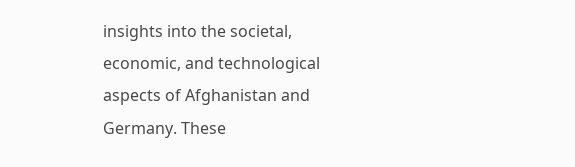insights into the societal, economic, and technological aspects of Afghanistan and Germany. These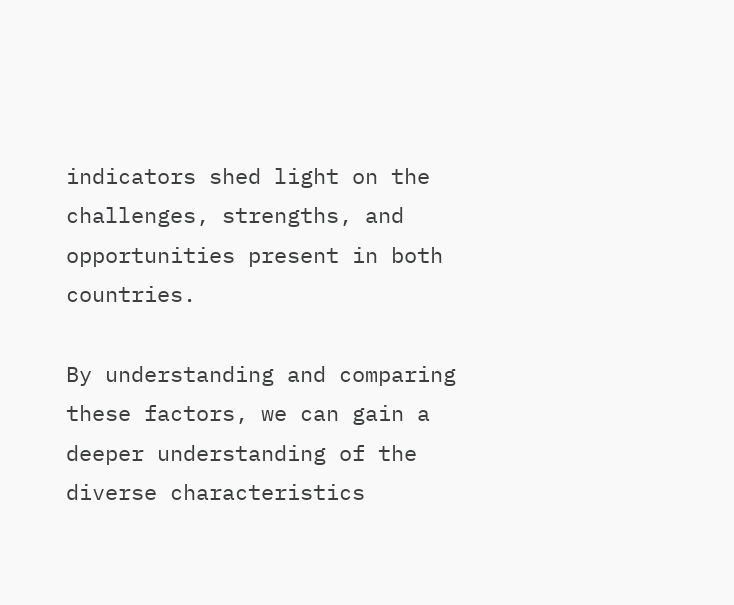indicators shed light on the challenges, strengths, and opportunities present in both countries.

By understanding and comparing these factors, we can gain a deeper understanding of the diverse characteristics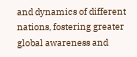and dynamics of different nations, fostering greater global awareness and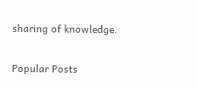sharing of knowledge.

Popular Posts